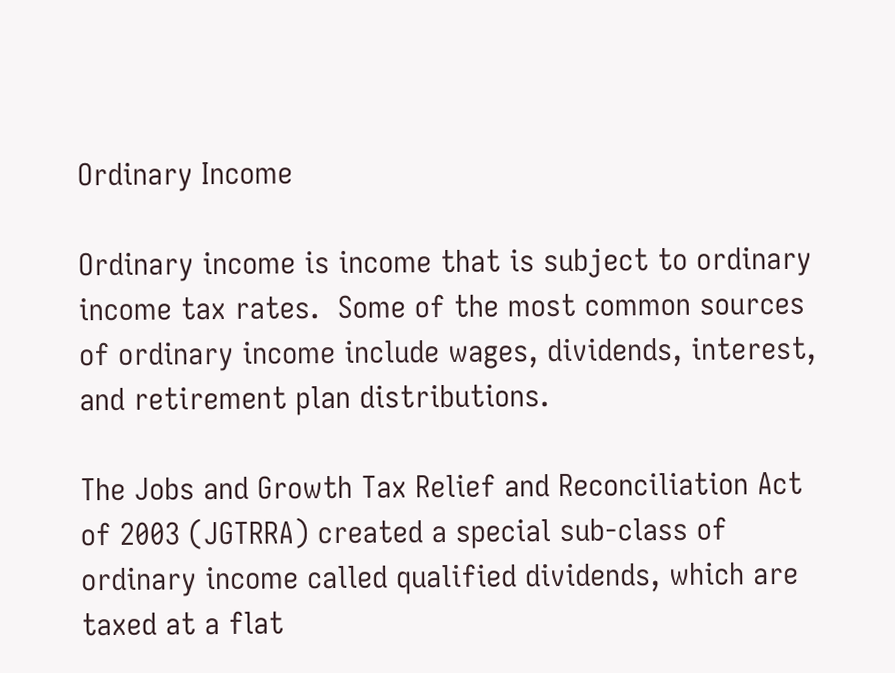Ordinary Income

Ordinary income is income that is subject to ordinary income tax rates.  Some of the most common sources of ordinary income include wages, dividends, interest, and retirement plan distributions.

The Jobs and Growth Tax Relief and Reconciliation Act of 2003 (JGTRRA) created a special sub-class of ordinary income called qualified dividends, which are taxed at a flat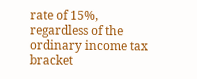rate of 15%, regardless of the ordinary income tax bracket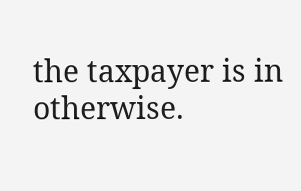the taxpayer is in otherwise.